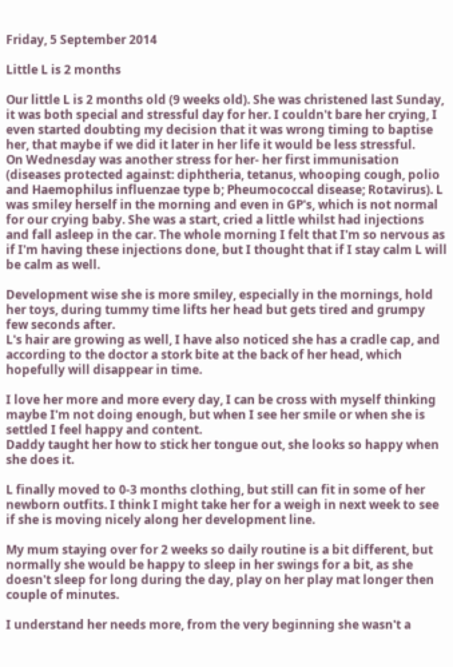Friday, 5 September 2014

Little L is 2 months

Our little L is 2 months old (9 weeks old). She was christened last Sunday, it was both special and stressful day for her. I couldn't bare her crying, I even started doubting my decision that it was wrong timing to baptise her, that maybe if we did it later in her life it would be less stressful.
On Wednesday was another stress for her- her first immunisation (diseases protected against: diphtheria, tetanus, whooping cough, polio and Haemophilus influenzae type b; Pheumococcal disease; Rotavirus). L was smiley herself in the morning and even in GP's, which is not normal for our crying baby. She was a start, cried a little whilst had injections and fall asleep in the car. The whole morning I felt that I'm so nervous as if I'm having these injections done, but I thought that if I stay calm L will be calm as well.

Development wise she is more smiley, especially in the mornings, hold her toys, during tummy time lifts her head but gets tired and grumpy few seconds after.
L's hair are growing as well, I have also noticed she has a cradle cap, and according to the doctor a stork bite at the back of her head, which hopefully will disappear in time.

I love her more and more every day, I can be cross with myself thinking maybe I'm not doing enough, but when I see her smile or when she is settled I feel happy and content.
Daddy taught her how to stick her tongue out, she looks so happy when she does it.

L finally moved to 0-3 months clothing, but still can fit in some of her newborn outfits. I think I might take her for a weigh in next week to see if she is moving nicely along her development line.

My mum staying over for 2 weeks so daily routine is a bit different, but normally she would be happy to sleep in her swings for a bit, as she doesn't sleep for long during the day, play on her play mat longer then couple of minutes.

I understand her needs more, from the very beginning she wasn't a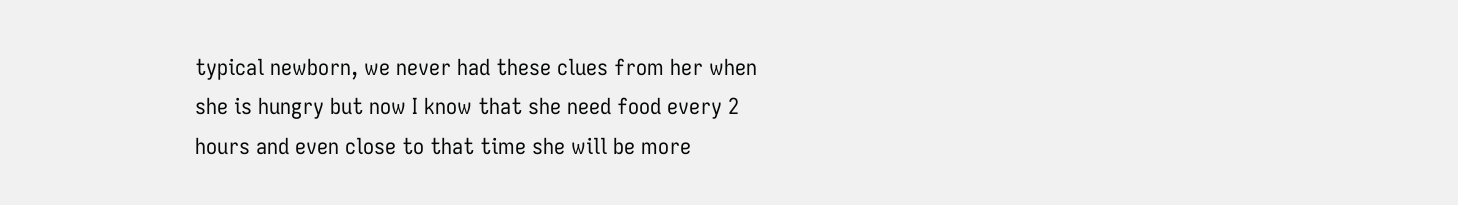typical newborn, we never had these clues from her when she is hungry but now I know that she need food every 2 hours and even close to that time she will be more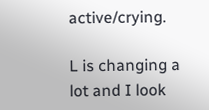active/crying.

L is changing a lot and I look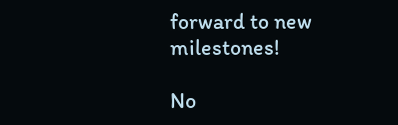forward to new milestones!

No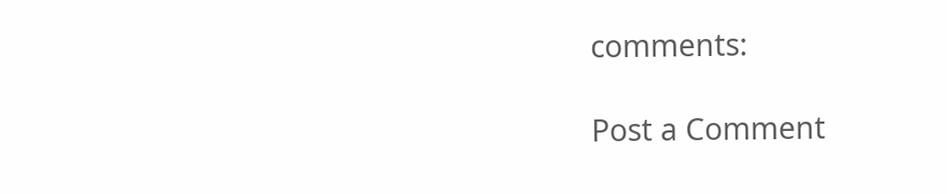comments:

Post a Comment